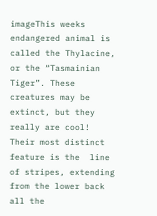imageThis weeks endangered animal is called the Thylacine, or the “Tasmainian Tiger”. These creatures may be extinct, but they really are cool! Their most distinct feature is the  line of stripes, extending from the lower back all the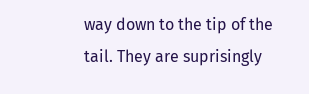way down to the tip of the tail. They are suprisingly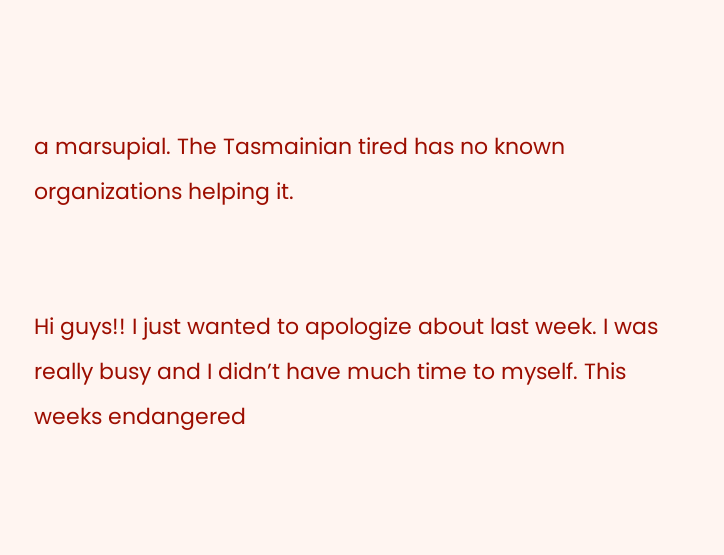a marsupial. The Tasmainian tired has no known organizations helping it.


Hi guys!! I just wanted to apologize about last week. I was really busy and I didn’t have much time to myself. This weeks endangered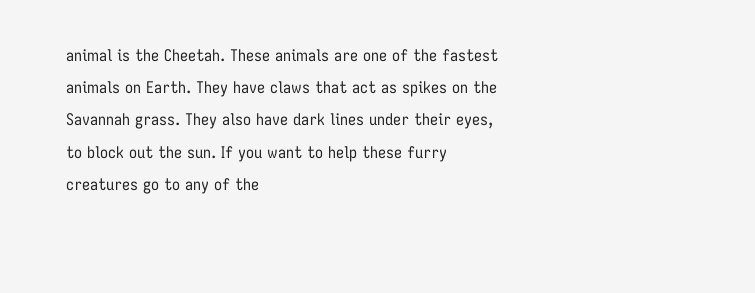animal is the Cheetah. These animals are one of the fastest animals on Earth. They have claws that act as spikes on the Savannah grass. They also have dark lines under their eyes, to block out the sun. If you want to help these furry creatures go to any of the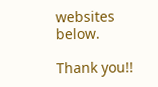websites below.

Thank you!!